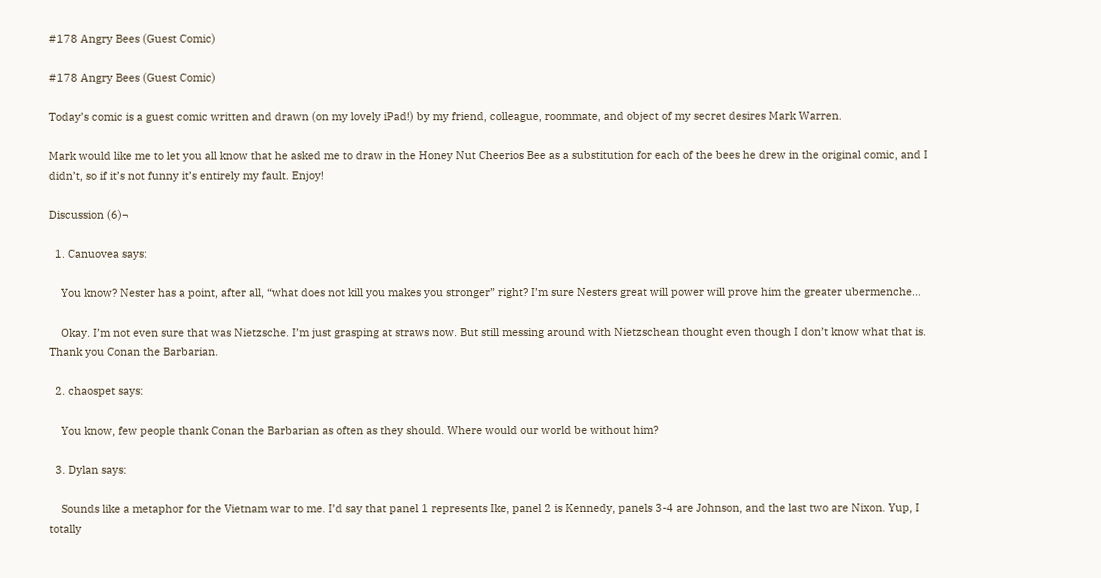#178 Angry Bees (Guest Comic)

#178 Angry Bees (Guest Comic)

Today’s comic is a guest comic written and drawn (on my lovely iPad!) by my friend, colleague, roommate, and object of my secret desires Mark Warren.

Mark would like me to let you all know that he asked me to draw in the Honey Nut Cheerios Bee as a substitution for each of the bees he drew in the original comic, and I didn’t, so if it’s not funny it’s entirely my fault. Enjoy!

Discussion (6)¬

  1. Canuovea says:

    You know? Nester has a point, after all, “what does not kill you makes you stronger” right? I’m sure Nesters great will power will prove him the greater ubermenche…

    Okay. I’m not even sure that was Nietzsche. I’m just grasping at straws now. But still messing around with Nietzschean thought even though I don’t know what that is. Thank you Conan the Barbarian.

  2. chaospet says:

    You know, few people thank Conan the Barbarian as often as they should. Where would our world be without him?

  3. Dylan says:

    Sounds like a metaphor for the Vietnam war to me. I’d say that panel 1 represents Ike, panel 2 is Kennedy, panels 3-4 are Johnson, and the last two are Nixon. Yup, I totally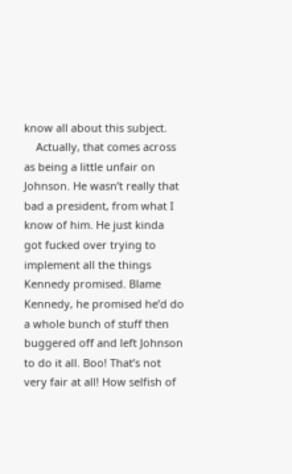know all about this subject.
    Actually, that comes across as being a little unfair on Johnson. He wasn’t really that bad a president, from what I know of him. He just kinda got fucked over trying to implement all the things Kennedy promised. Blame Kennedy, he promised he’d do a whole bunch of stuff then buggered off and left Johnson to do it all. Boo! That’s not very fair at all! How selfish of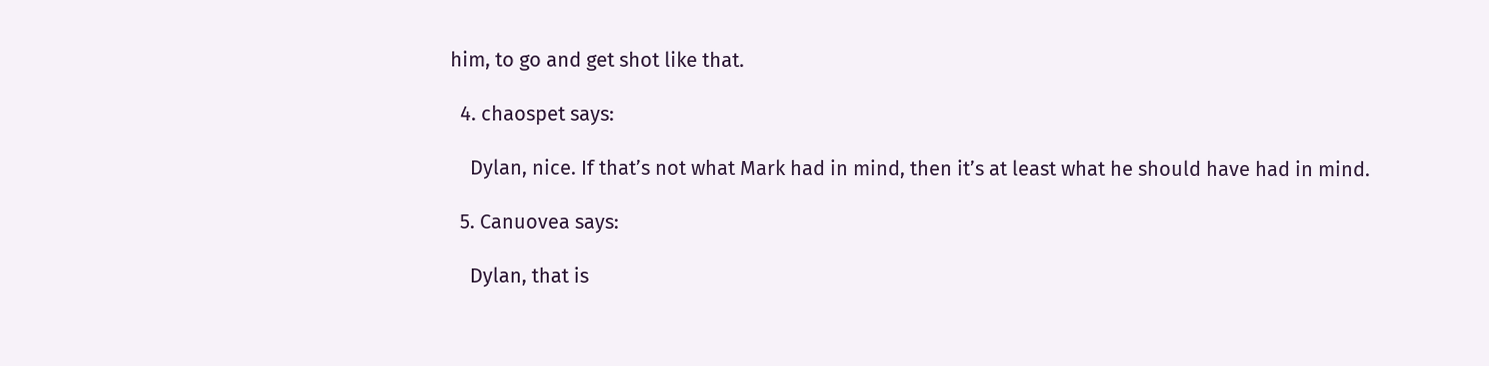him, to go and get shot like that.

  4. chaospet says:

    Dylan, nice. If that’s not what Mark had in mind, then it’s at least what he should have had in mind.

  5. Canuovea says:

    Dylan, that is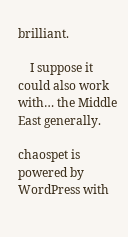brilliant.

    I suppose it could also work with… the Middle East generally.

chaospet is powered by WordPress with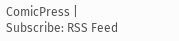ComicPress | Subscribe: RSS Feed